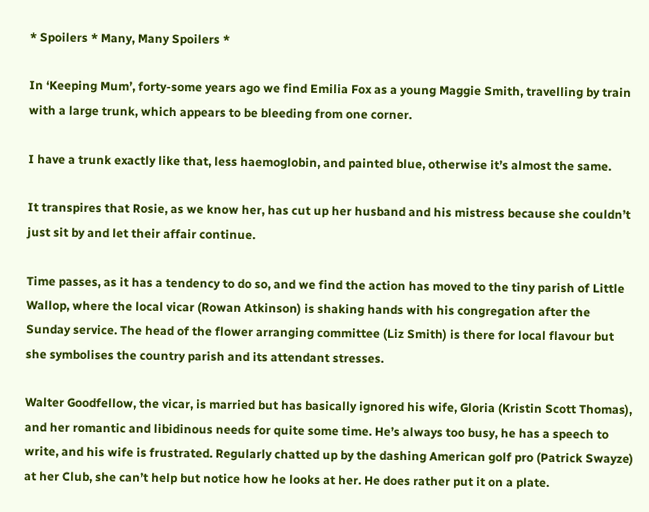* Spoilers * Many, Many Spoilers *

In ‘Keeping Mum’, forty-some years ago we find Emilia Fox as a young Maggie Smith, travelling by train with a large trunk, which appears to be bleeding from one corner.

I have a trunk exactly like that, less haemoglobin, and painted blue, otherwise it’s almost the same.

It transpires that Rosie, as we know her, has cut up her husband and his mistress because she couldn’t just sit by and let their affair continue.

Time passes, as it has a tendency to do so, and we find the action has moved to the tiny parish of Little Wallop, where the local vicar (Rowan Atkinson) is shaking hands with his congregation after the Sunday service. The head of the flower arranging committee (Liz Smith) is there for local flavour but she symbolises the country parish and its attendant stresses.

Walter Goodfellow, the vicar, is married but has basically ignored his wife, Gloria (Kristin Scott Thomas), and her romantic and libidinous needs for quite some time. He’s always too busy, he has a speech to write, and his wife is frustrated. Regularly chatted up by the dashing American golf pro (Patrick Swayze) at her Club, she can’t help but notice how he looks at her. He does rather put it on a plate.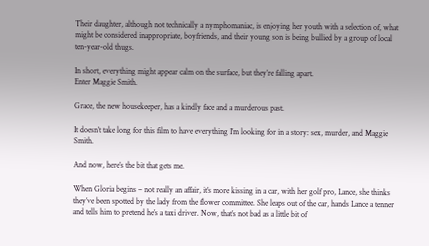Their daughter, although not technically a nymphomaniac, is enjoying her youth with a selection of, what might be considered inappropriate, boyfriends, and their young son is being bullied by a group of local ten-year-old thugs.

In short, everything might appear calm on the surface, but they’re falling apart.
Enter Maggie Smith.

Grace, the new housekeeper, has a kindly face and a murderous past.

It doesn’t take long for this film to have everything I’m looking for in a story: sex, murder, and Maggie Smith.

And now, here’s the bit that gets me.

When Gloria begins – not really an affair, it’s more kissing in a car, with her golf pro, Lance, she thinks they’ve been spotted by the lady from the flower committee. She leaps out of the car, hands Lance a tenner and tells him to pretend he’s a taxi driver. Now, that’s not bad as a little bit of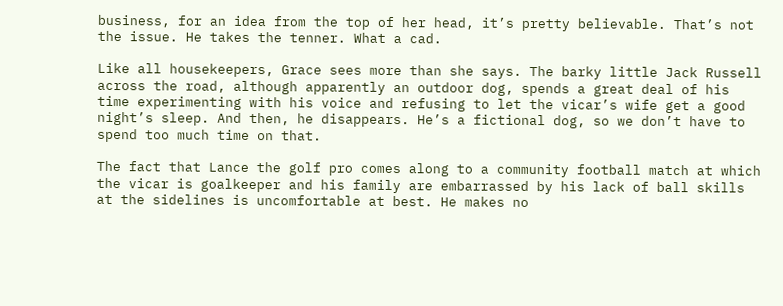business, for an idea from the top of her head, it’s pretty believable. That’s not the issue. He takes the tenner. What a cad.

Like all housekeepers, Grace sees more than she says. The barky little Jack Russell across the road, although apparently an outdoor dog, spends a great deal of his time experimenting with his voice and refusing to let the vicar’s wife get a good night’s sleep. And then, he disappears. He’s a fictional dog, so we don’t have to spend too much time on that.

The fact that Lance the golf pro comes along to a community football match at which the vicar is goalkeeper and his family are embarrassed by his lack of ball skills at the sidelines is uncomfortable at best. He makes no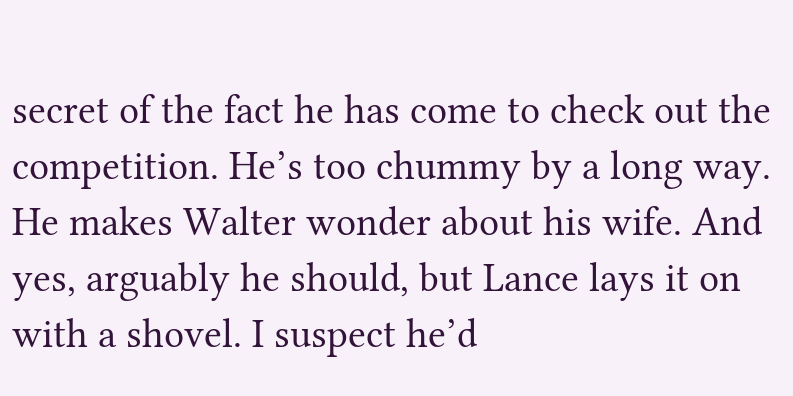secret of the fact he has come to check out the competition. He’s too chummy by a long way. He makes Walter wonder about his wife. And yes, arguably he should, but Lance lays it on with a shovel. I suspect he’d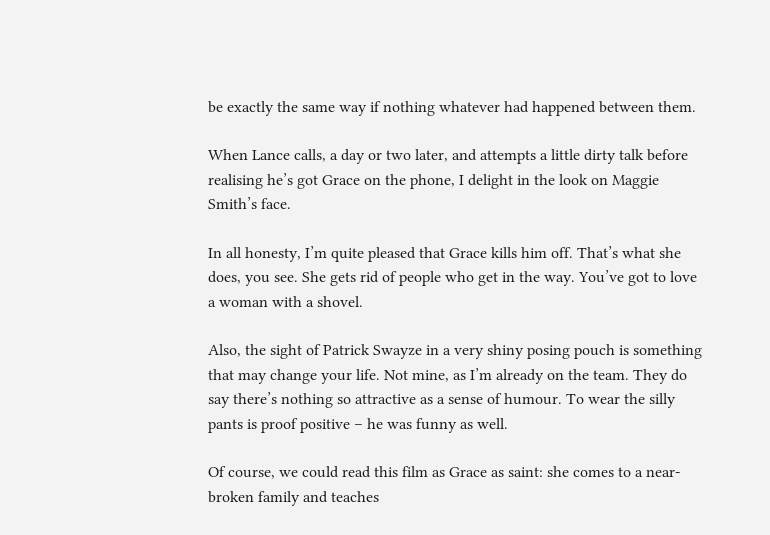be exactly the same way if nothing whatever had happened between them.

When Lance calls, a day or two later, and attempts a little dirty talk before realising he’s got Grace on the phone, I delight in the look on Maggie Smith’s face.

In all honesty, I’m quite pleased that Grace kills him off. That’s what she does, you see. She gets rid of people who get in the way. You’ve got to love a woman with a shovel.

Also, the sight of Patrick Swayze in a very shiny posing pouch is something that may change your life. Not mine, as I’m already on the team. They do say there’s nothing so attractive as a sense of humour. To wear the silly pants is proof positive – he was funny as well.

Of course, we could read this film as Grace as saint: she comes to a near-broken family and teaches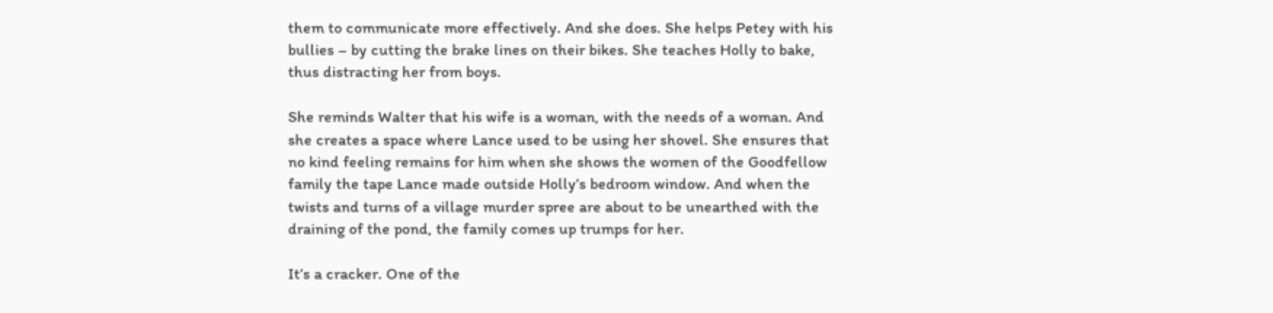them to communicate more effectively. And she does. She helps Petey with his bullies – by cutting the brake lines on their bikes. She teaches Holly to bake, thus distracting her from boys.

She reminds Walter that his wife is a woman, with the needs of a woman. And she creates a space where Lance used to be using her shovel. She ensures that no kind feeling remains for him when she shows the women of the Goodfellow family the tape Lance made outside Holly’s bedroom window. And when the twists and turns of a village murder spree are about to be unearthed with the draining of the pond, the family comes up trumps for her.

It’s a cracker. One of the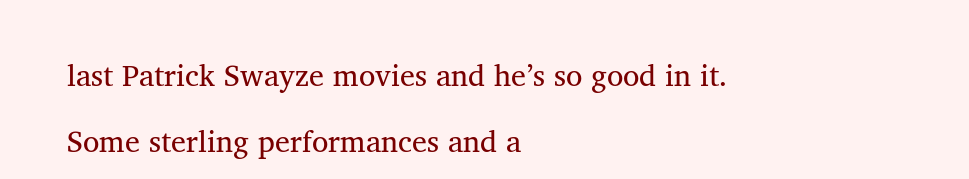last Patrick Swayze movies and he’s so good in it.

Some sterling performances and a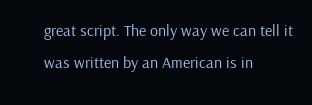great script. The only way we can tell it was written by an American is in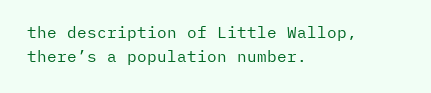the description of Little Wallop, there’s a population number.